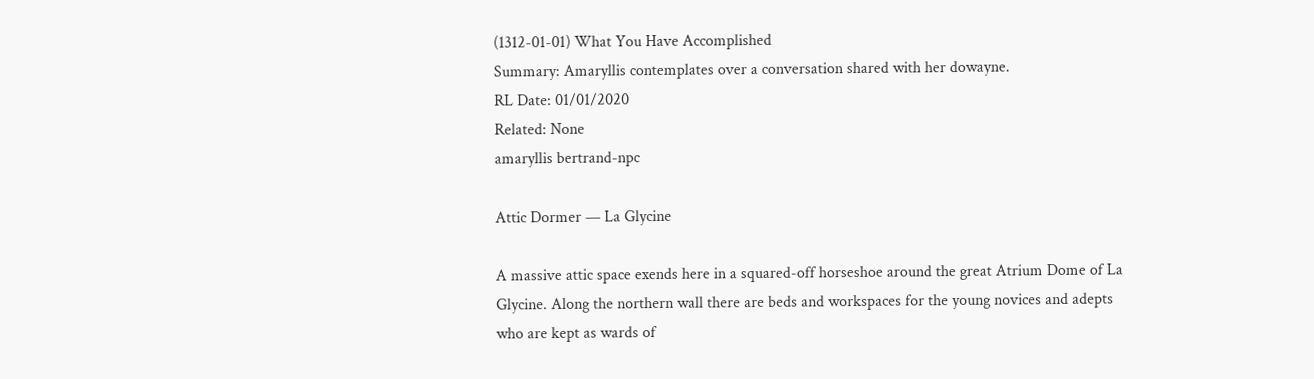(1312-01-01) What You Have Accomplished
Summary: Amaryllis contemplates over a conversation shared with her dowayne.
RL Date: 01/01/2020
Related: None
amaryllis bertrand-npc

Attic Dormer — La Glycine

A massive attic space exends here in a squared-off horseshoe around the great Atrium Dome of La Glycine. Along the northern wall there are beds and workspaces for the young novices and adepts who are kept as wards of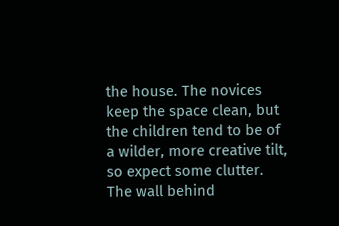the house. The novices keep the space clean, but the children tend to be of a wilder, more creative tilt, so expect some clutter. The wall behind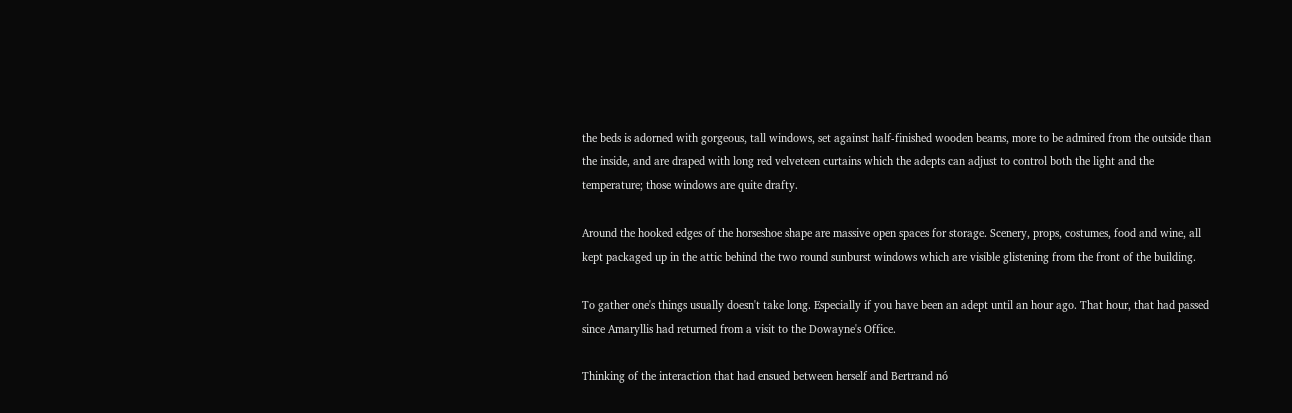the beds is adorned with gorgeous, tall windows, set against half-finished wooden beams, more to be admired from the outside than the inside, and are draped with long red velveteen curtains which the adepts can adjust to control both the light and the temperature; those windows are quite drafty.

Around the hooked edges of the horseshoe shape are massive open spaces for storage. Scenery, props, costumes, food and wine, all kept packaged up in the attic behind the two round sunburst windows which are visible glistening from the front of the building.

To gather one's things usually doesn't take long. Especially if you have been an adept until an hour ago. That hour, that had passed since Amaryllis had returned from a visit to the Dowayne's Office.

Thinking of the interaction that had ensued between herself and Bertrand nó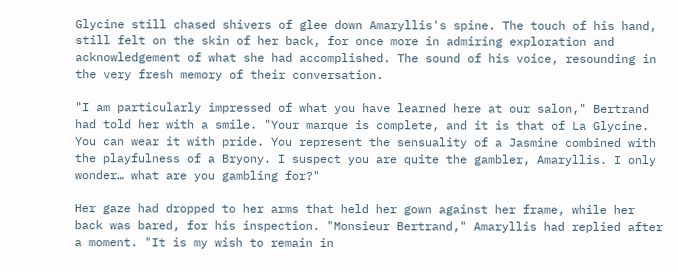Glycine still chased shivers of glee down Amaryllis's spine. The touch of his hand, still felt on the skin of her back, for once more in admiring exploration and acknowledgement of what she had accomplished. The sound of his voice, resounding in the very fresh memory of their conversation.

"I am particularly impressed of what you have learned here at our salon," Bertrand had told her with a smile. "Your marque is complete, and it is that of La Glycine. You can wear it with pride. You represent the sensuality of a Jasmine combined with the playfulness of a Bryony. I suspect you are quite the gambler, Amaryllis. I only wonder… what are you gambling for?"

Her gaze had dropped to her arms that held her gown against her frame, while her back was bared, for his inspection. "Monsieur Bertrand," Amaryllis had replied after a moment. "It is my wish to remain in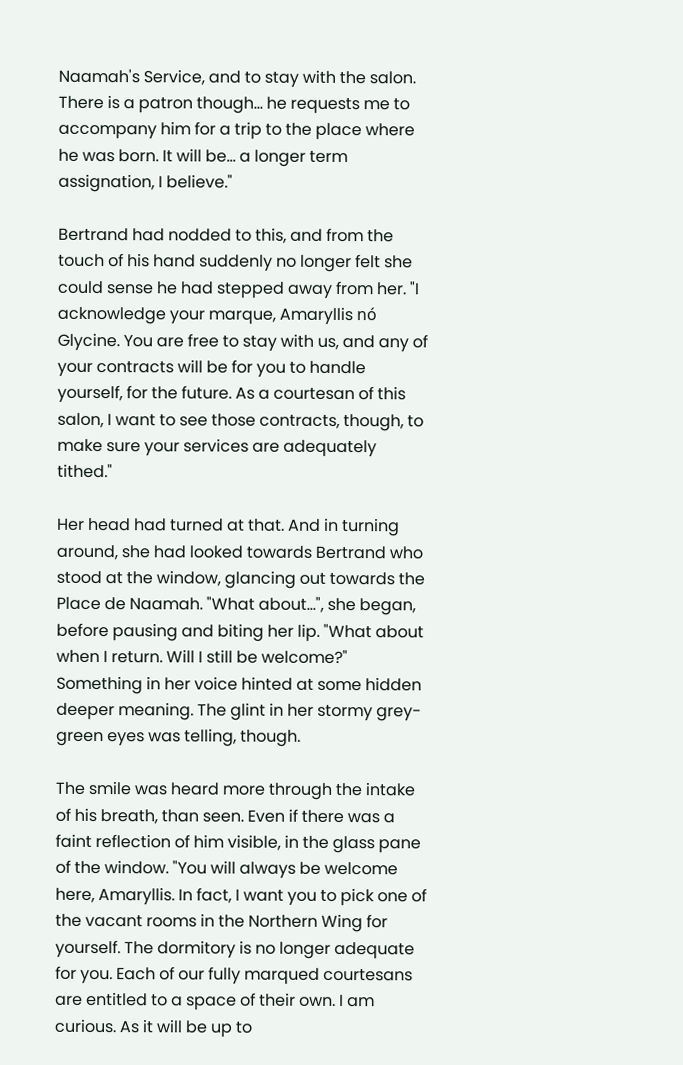Naamah's Service, and to stay with the salon. There is a patron though… he requests me to accompany him for a trip to the place where he was born. It will be… a longer term assignation, I believe."

Bertrand had nodded to this, and from the touch of his hand suddenly no longer felt she could sense he had stepped away from her. "I acknowledge your marque, Amaryllis nó Glycine. You are free to stay with us, and any of your contracts will be for you to handle yourself, for the future. As a courtesan of this salon, I want to see those contracts, though, to make sure your services are adequately tithed."

Her head had turned at that. And in turning around, she had looked towards Bertrand who stood at the window, glancing out towards the Place de Naamah. "What about…", she began, before pausing and biting her lip. "What about when I return. Will I still be welcome?" Something in her voice hinted at some hidden deeper meaning. The glint in her stormy grey-green eyes was telling, though.

The smile was heard more through the intake of his breath, than seen. Even if there was a faint reflection of him visible, in the glass pane of the window. "You will always be welcome here, Amaryllis. In fact, I want you to pick one of the vacant rooms in the Northern Wing for yourself. The dormitory is no longer adequate for you. Each of our fully marqued courtesans are entitled to a space of their own. I am curious. As it will be up to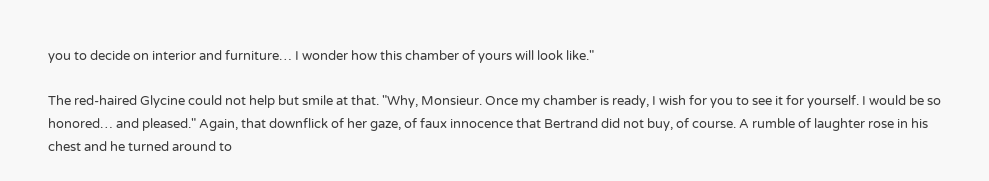you to decide on interior and furniture… I wonder how this chamber of yours will look like."

The red-haired Glycine could not help but smile at that. "Why, Monsieur. Once my chamber is ready, I wish for you to see it for yourself. I would be so honored… and pleased." Again, that downflick of her gaze, of faux innocence that Bertrand did not buy, of course. A rumble of laughter rose in his chest and he turned around to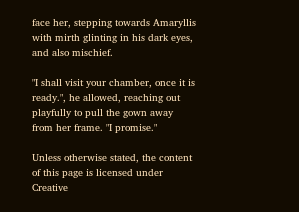face her, stepping towards Amaryllis with mirth glinting in his dark eyes, and also mischief.

"I shall visit your chamber, once it is ready.", he allowed, reaching out playfully to pull the gown away from her frame. "I promise."

Unless otherwise stated, the content of this page is licensed under Creative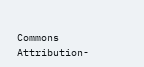Commons Attribution-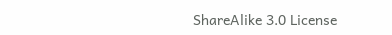ShareAlike 3.0 License